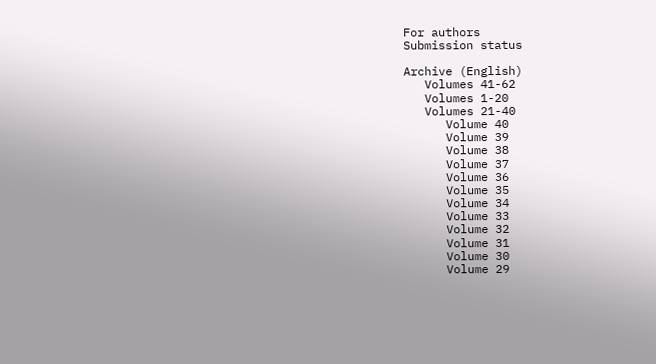For authors
Submission status

Archive (English)
   Volumes 41-62
   Volumes 1-20
   Volumes 21-40
      Volume 40
      Volume 39
      Volume 38
      Volume 37
      Volume 36
      Volume 35
      Volume 34
      Volume 33
      Volume 32
      Volume 31
      Volume 30
      Volume 29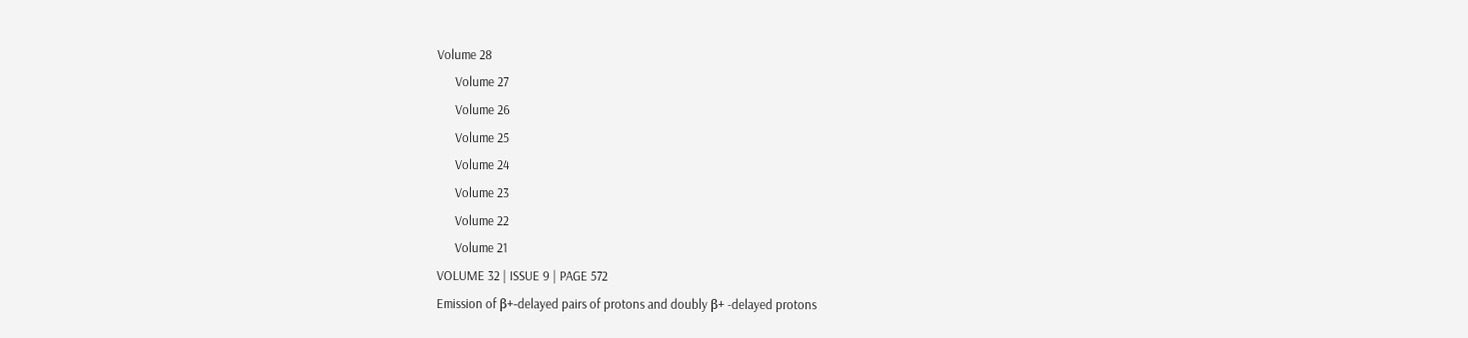Volume 28
      Volume 27
      Volume 26
      Volume 25
      Volume 24
      Volume 23
      Volume 22
      Volume 21
VOLUME 32 | ISSUE 9 | PAGE 572
Emission of β+-delayed pairs of protons and doubly β+ -delayed protons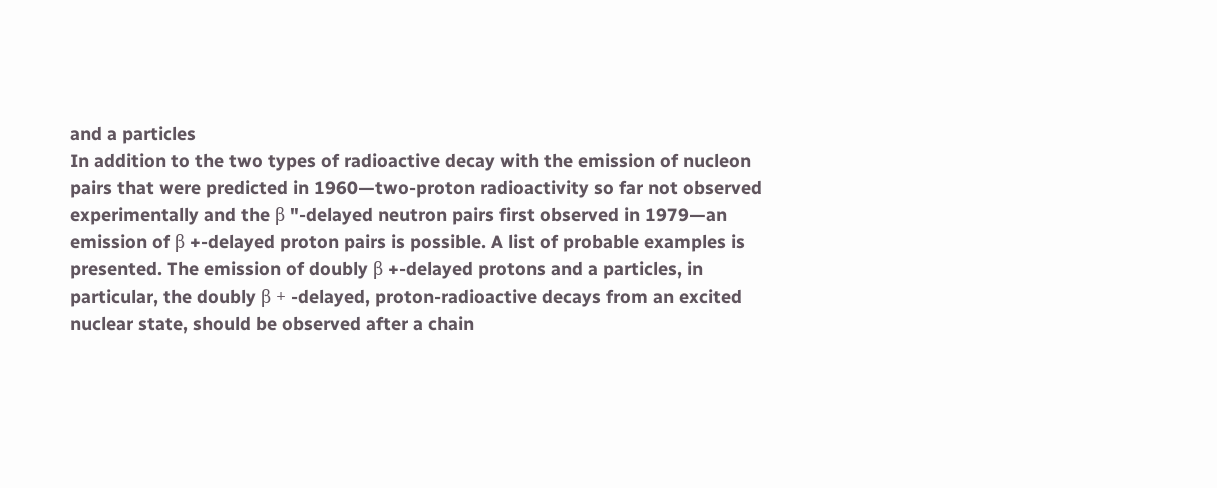and a particles
In addition to the two types of radioactive decay with the emission of nucleon pairs that were predicted in 1960—two-proton radioactivity so far not observed experimentally and the β "-delayed neutron pairs first observed in 1979—an emission of β +-delayed proton pairs is possible. A list of probable examples is presented. The emission of doubly β +-delayed protons and a particles, in particular, the doubly β + -delayed, proton-radioactive decays from an excited nuclear state, should be observed after a chain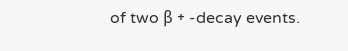of two β + -decay events.